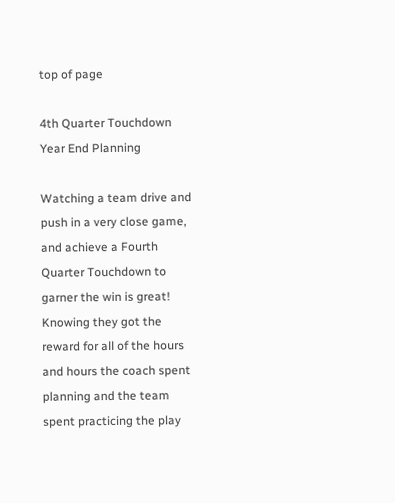top of page

4th Quarter Touchdown Year End Planning

Watching a team drive and push in a very close game, and achieve a Fourth Quarter Touchdown to garner the win is great! Knowing they got the reward for all of the hours and hours the coach spent planning and the team spent practicing the play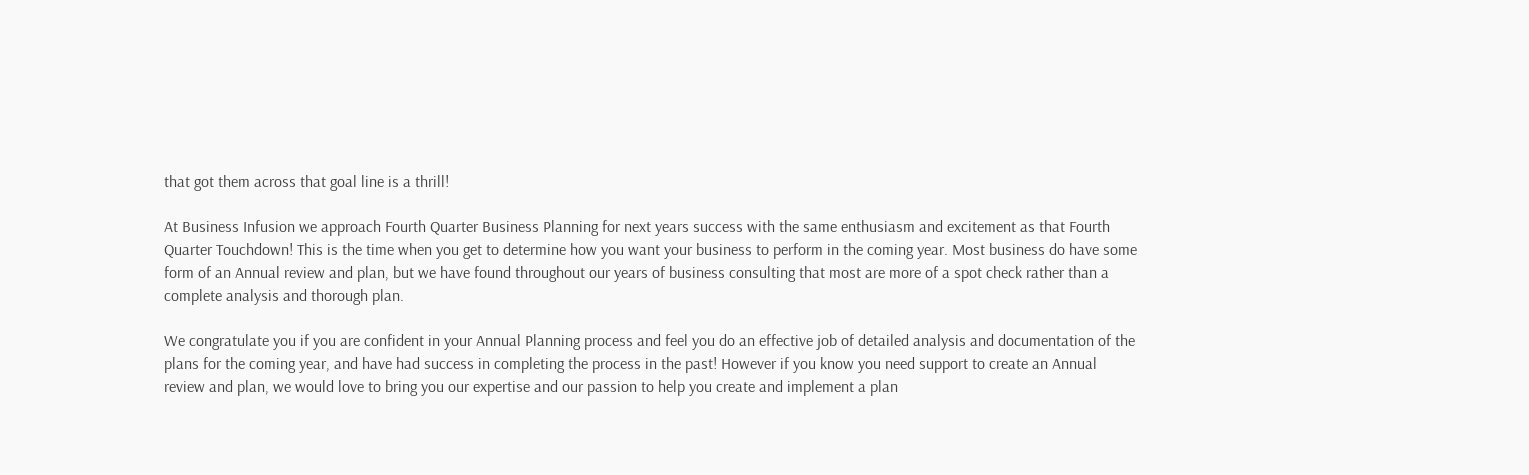that got them across that goal line is a thrill!

At Business Infusion we approach Fourth Quarter Business Planning for next years success with the same enthusiasm and excitement as that Fourth Quarter Touchdown! This is the time when you get to determine how you want your business to perform in the coming year. Most business do have some form of an Annual review and plan, but we have found throughout our years of business consulting that most are more of a spot check rather than a complete analysis and thorough plan.

We congratulate you if you are confident in your Annual Planning process and feel you do an effective job of detailed analysis and documentation of the plans for the coming year, and have had success in completing the process in the past! However if you know you need support to create an Annual review and plan, we would love to bring you our expertise and our passion to help you create and implement a plan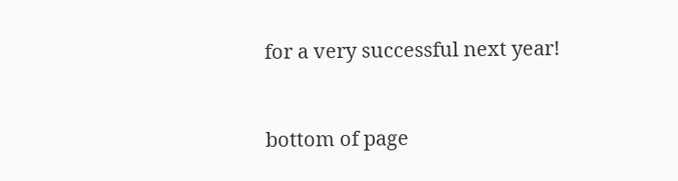for a very successful next year!



bottom of page